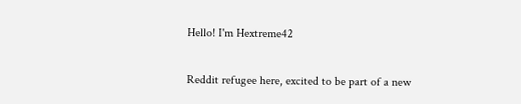Hello! I'm Hextreme42

Reddit refugee here, excited to be part of a new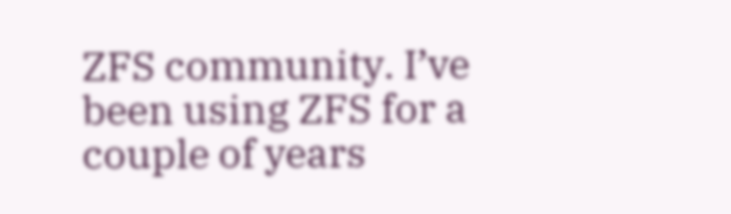ZFS community. I’ve been using ZFS for a couple of years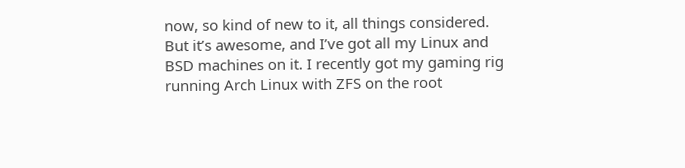now, so kind of new to it, all things considered. But it’s awesome, and I’ve got all my Linux and BSD machines on it. I recently got my gaming rig running Arch Linux with ZFS on the root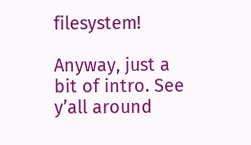filesystem!

Anyway, just a bit of intro. See y’all around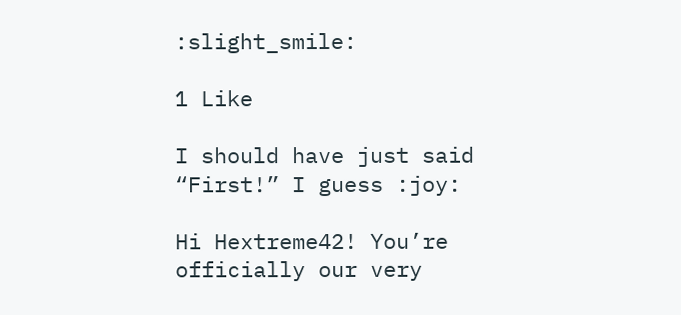:slight_smile:

1 Like

I should have just said “First!” I guess :joy:

Hi Hextreme42! You’re officially our very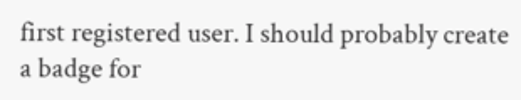first registered user. I should probably create a badge for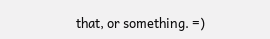that, or something. =)